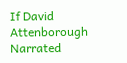If David Attenborough Narrated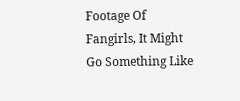Footage Of Fangirls, It Might Go Something Like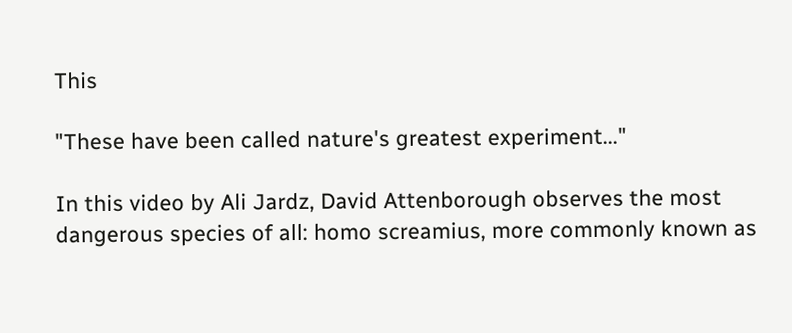This

"These have been called nature's greatest experiment..."

In this video by Ali Jardz, David Attenborough observes the most dangerous species of all: homo screamius, more commonly known as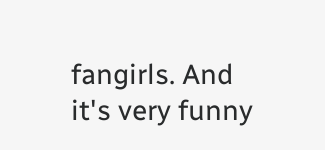fangirls. And it's very funny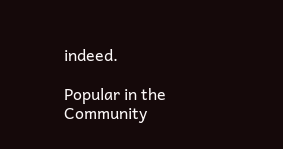indeed.

Popular in the Community